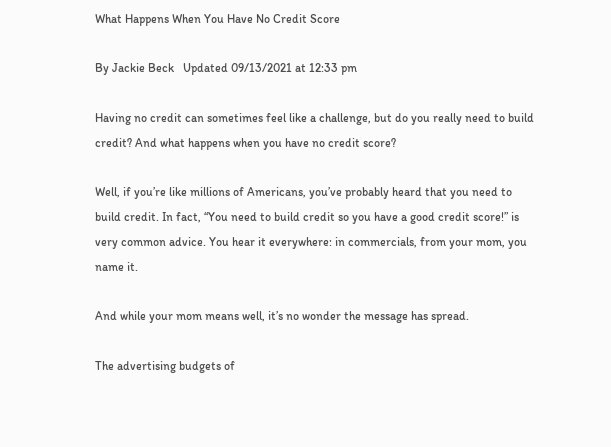What Happens When You Have No Credit Score

By Jackie Beck   Updated 09/13/2021 at 12:33 pm

Having no credit can sometimes feel like a challenge, but do you really need to build credit? And what happens when you have no credit score?

Well, if you’re like millions of Americans, you’ve probably heard that you need to build credit. In fact, “You need to build credit so you have a good credit score!” is very common advice. You hear it everywhere: in commercials, from your mom, you name it.

And while your mom means well, it’s no wonder the message has spread.

The advertising budgets of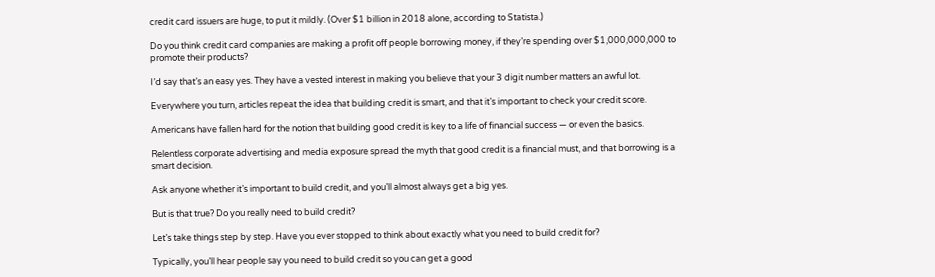credit card issuers are huge, to put it mildly. (Over $1 billion in 2018 alone, according to Statista.)

Do you think credit card companies are making a profit off people borrowing money, if they’re spending over $1,000,000,000 to promote their products?

I’d say that’s an easy yes. They have a vested interest in making you believe that your 3 digit number matters an awful lot.

Everywhere you turn, articles repeat the idea that building credit is smart, and that it’s important to check your credit score.

Americans have fallen hard for the notion that building good credit is key to a life of financial success — or even the basics.

Relentless corporate advertising and media exposure spread the myth that good credit is a financial must, and that borrowing is a smart decision.

Ask anyone whether it’s important to build credit, and you’ll almost always get a big yes.

But is that true? Do you really need to build credit?

Let’s take things step by step. Have you ever stopped to think about exactly what you need to build credit for?

Typically, you’ll hear people say you need to build credit so you can get a good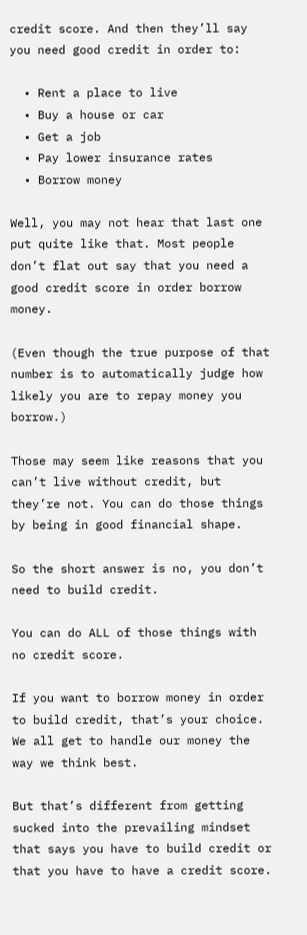credit score. And then they’ll say you need good credit in order to:

  • Rent a place to live
  • Buy a house or car
  • Get a job
  • Pay lower insurance rates
  • Borrow money

Well, you may not hear that last one put quite like that. Most people don’t flat out say that you need a good credit score in order borrow money.

(Even though the true purpose of that number is to automatically judge how likely you are to repay money you borrow.)

Those may seem like reasons that you can’t live without credit, but they’re not. You can do those things by being in good financial shape.

So the short answer is no, you don’t need to build credit.

You can do ALL of those things with no credit score.

If you want to borrow money in order to build credit, that’s your choice. We all get to handle our money the way we think best.

But that’s different from getting sucked into the prevailing mindset that says you have to build credit or that you have to have a credit score.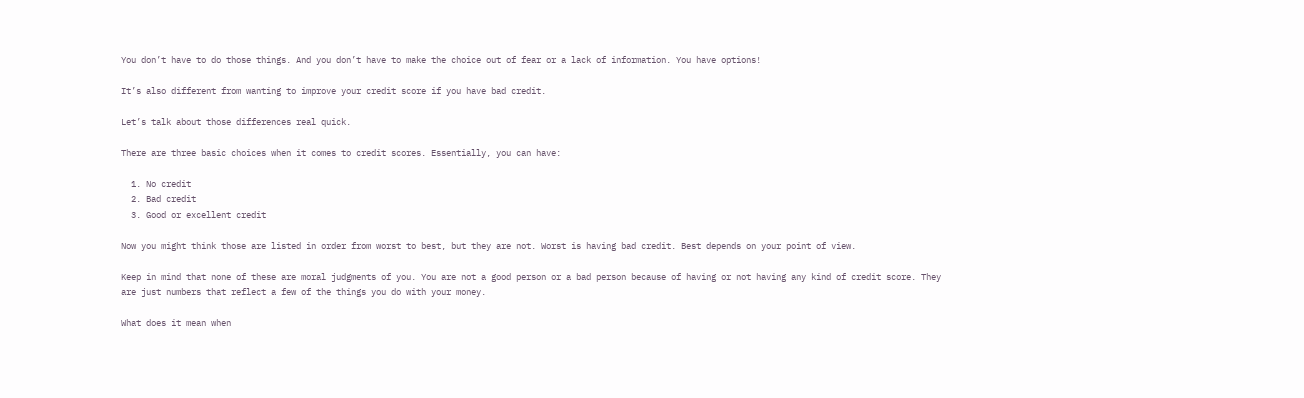You don’t have to do those things. And you don’t have to make the choice out of fear or a lack of information. You have options!

It’s also different from wanting to improve your credit score if you have bad credit.

Let’s talk about those differences real quick.

There are three basic choices when it comes to credit scores. Essentially, you can have:

  1. No credit
  2. Bad credit
  3. Good or excellent credit

Now you might think those are listed in order from worst to best, but they are not. Worst is having bad credit. Best depends on your point of view.

Keep in mind that none of these are moral judgments of you. You are not a good person or a bad person because of having or not having any kind of credit score. They are just numbers that reflect a few of the things you do with your money.

What does it mean when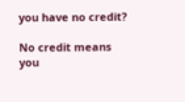you have no credit?

No credit means you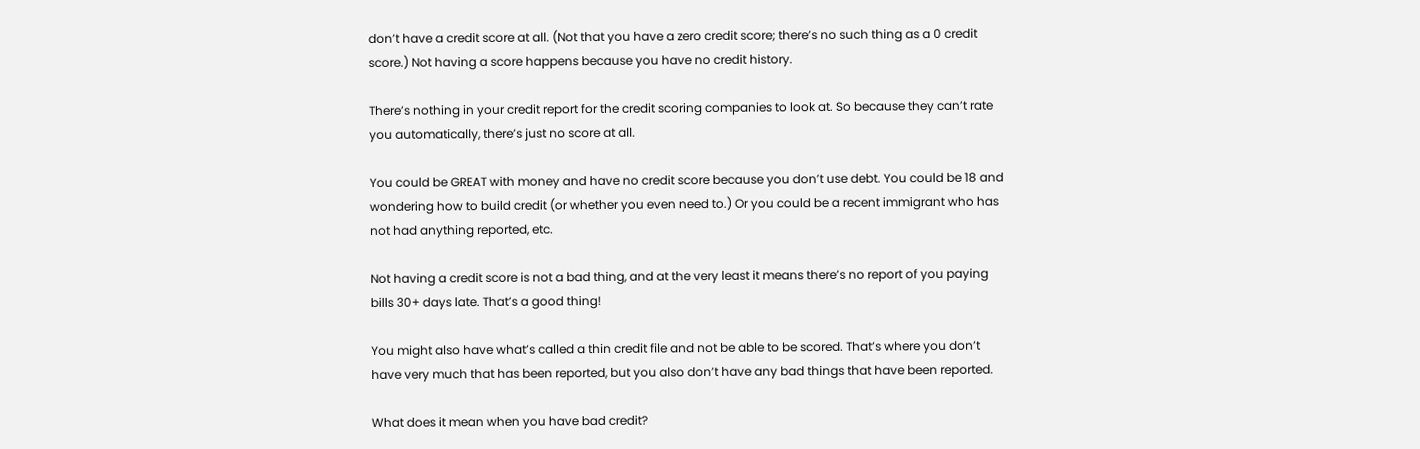don’t have a credit score at all. (Not that you have a zero credit score; there’s no such thing as a 0 credit score.) Not having a score happens because you have no credit history.

There’s nothing in your credit report for the credit scoring companies to look at. So because they can’t rate you automatically, there’s just no score at all.

You could be GREAT with money and have no credit score because you don’t use debt. You could be 18 and wondering how to build credit (or whether you even need to.) Or you could be a recent immigrant who has not had anything reported, etc.

Not having a credit score is not a bad thing, and at the very least it means there’s no report of you paying bills 30+ days late. That’s a good thing!

You might also have what’s called a thin credit file and not be able to be scored. That’s where you don’t have very much that has been reported, but you also don’t have any bad things that have been reported.

What does it mean when you have bad credit?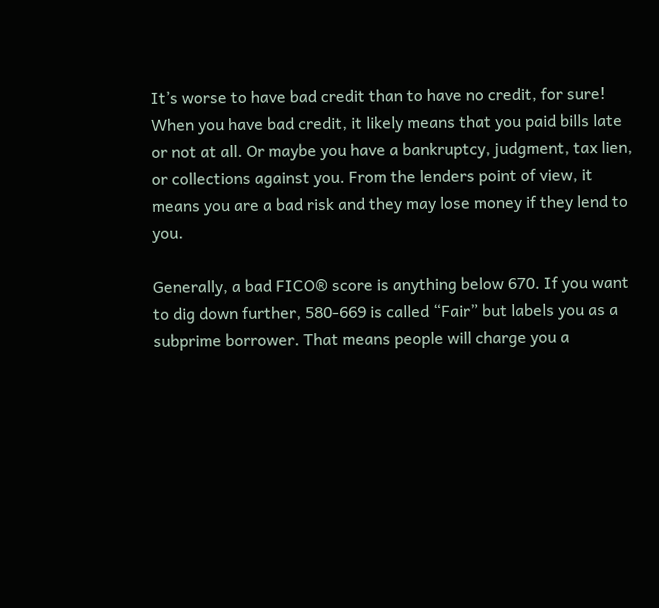It’s worse to have bad credit than to have no credit, for sure! When you have bad credit, it likely means that you paid bills late or not at all. Or maybe you have a bankruptcy, judgment, tax lien, or collections against you. From the lenders point of view, it means you are a bad risk and they may lose money if they lend to you.

Generally, a bad FICO® score is anything below 670. If you want to dig down further, 580-669 is called “Fair” but labels you as a subprime borrower. That means people will charge you a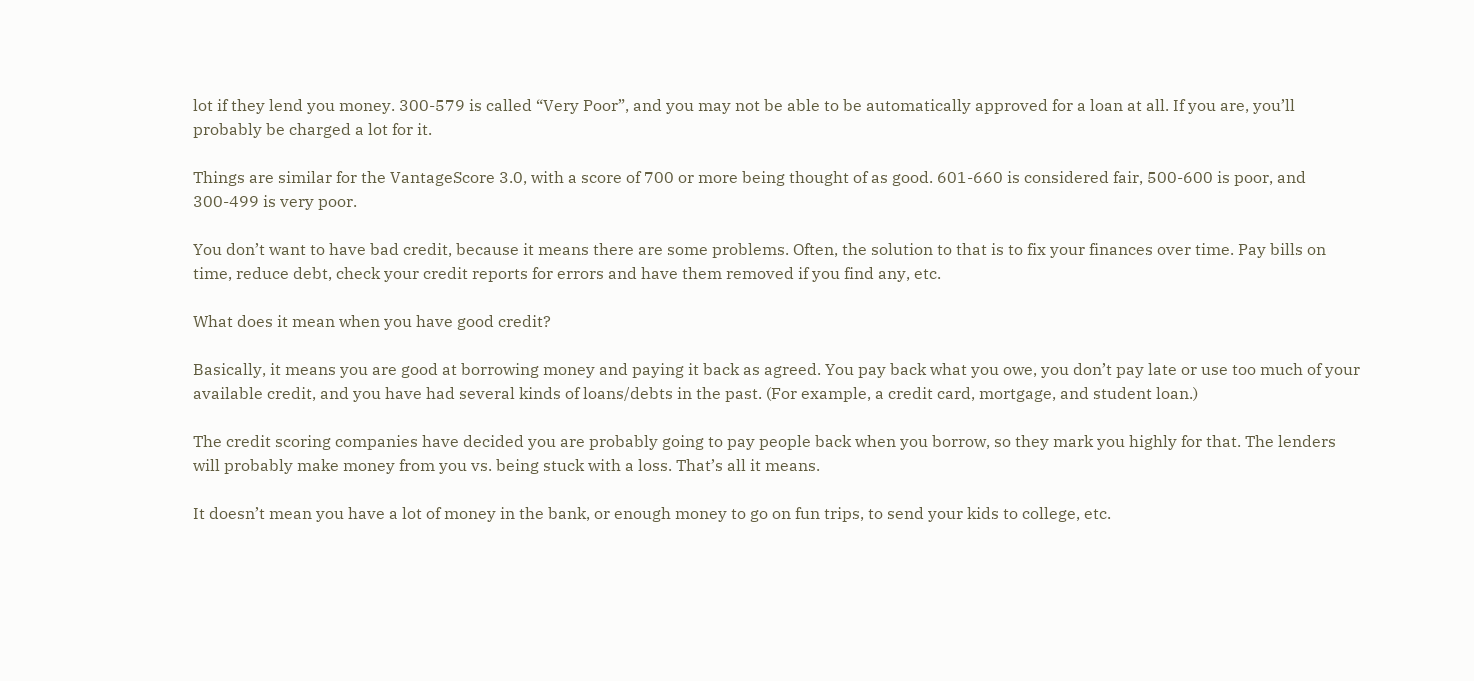lot if they lend you money. 300-579 is called “Very Poor”, and you may not be able to be automatically approved for a loan at all. If you are, you’ll probably be charged a lot for it.

Things are similar for the VantageScore 3.0, with a score of 700 or more being thought of as good. 601-660 is considered fair, 500-600 is poor, and 300-499 is very poor.

You don’t want to have bad credit, because it means there are some problems. Often, the solution to that is to fix your finances over time. Pay bills on time, reduce debt, check your credit reports for errors and have them removed if you find any, etc.

What does it mean when you have good credit?

Basically, it means you are good at borrowing money and paying it back as agreed. You pay back what you owe, you don’t pay late or use too much of your available credit, and you have had several kinds of loans/debts in the past. (For example, a credit card, mortgage, and student loan.)

The credit scoring companies have decided you are probably going to pay people back when you borrow, so they mark you highly for that. The lenders will probably make money from you vs. being stuck with a loss. That’s all it means.

It doesn’t mean you have a lot of money in the bank, or enough money to go on fun trips, to send your kids to college, etc.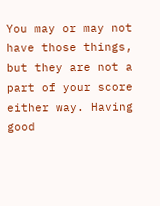You may or may not have those things, but they are not a part of your score either way. Having good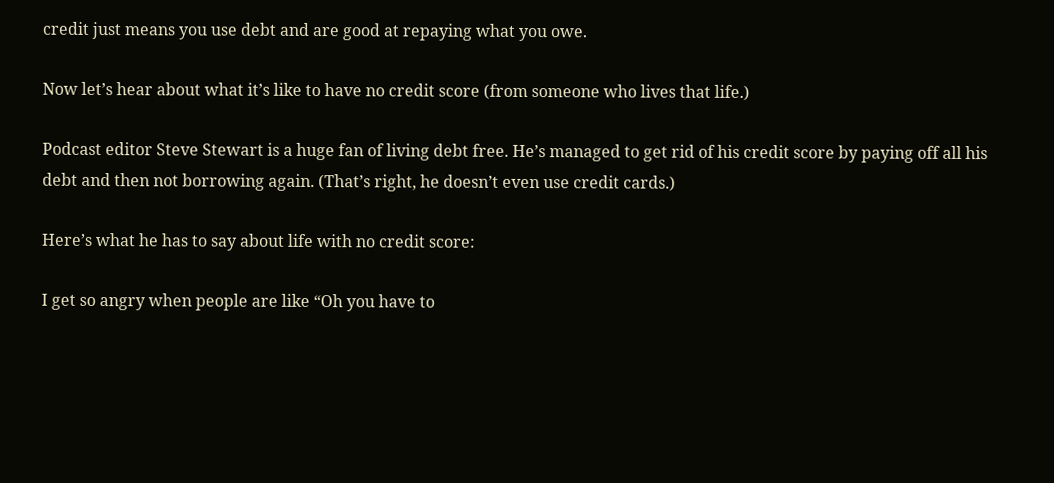credit just means you use debt and are good at repaying what you owe.

Now let’s hear about what it’s like to have no credit score (from someone who lives that life.)

Podcast editor Steve Stewart is a huge fan of living debt free. He’s managed to get rid of his credit score by paying off all his debt and then not borrowing again. (That’s right, he doesn’t even use credit cards.)

Here’s what he has to say about life with no credit score:

I get so angry when people are like “Oh you have to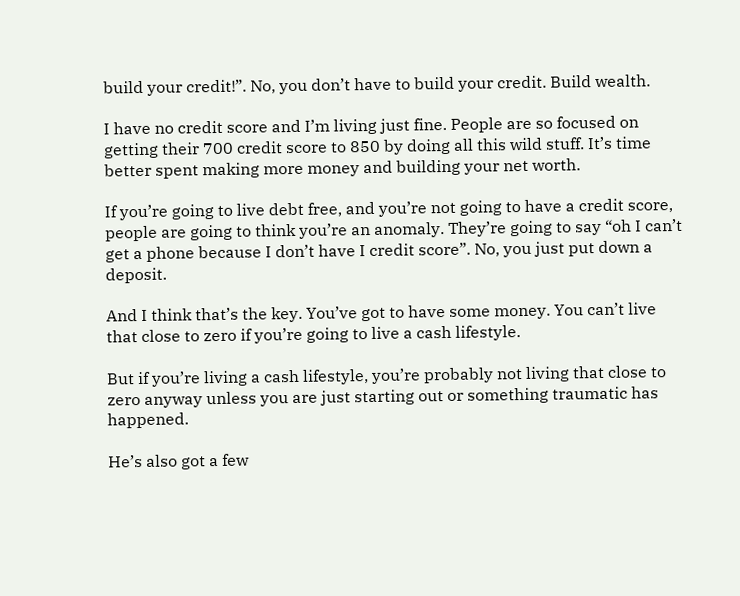build your credit!”. No, you don’t have to build your credit. Build wealth.

I have no credit score and I’m living just fine. People are so focused on getting their 700 credit score to 850 by doing all this wild stuff. It’s time better spent making more money and building your net worth.

If you’re going to live debt free, and you’re not going to have a credit score, people are going to think you’re an anomaly. They’re going to say “oh I can’t get a phone because I don’t have I credit score”. No, you just put down a deposit.

And I think that’s the key. You’ve got to have some money. You can’t live that close to zero if you’re going to live a cash lifestyle.

But if you’re living a cash lifestyle, you’re probably not living that close to zero anyway unless you are just starting out or something traumatic has happened.

He’s also got a few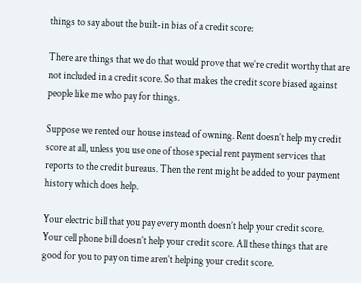things to say about the built-in bias of a credit score:

There are things that we do that would prove that we’re credit worthy that are not included in a credit score. So that makes the credit score biased against people like me who pay for things.

Suppose we rented our house instead of owning. Rent doesn’t help my credit score at all, unless you use one of those special rent payment services that reports to the credit bureaus. Then the rent might be added to your payment history which does help.

Your electric bill that you pay every month doesn’t help your credit score. Your cell phone bill doesn’t help your credit score. All these things that are good for you to pay on time aren’t helping your credit score.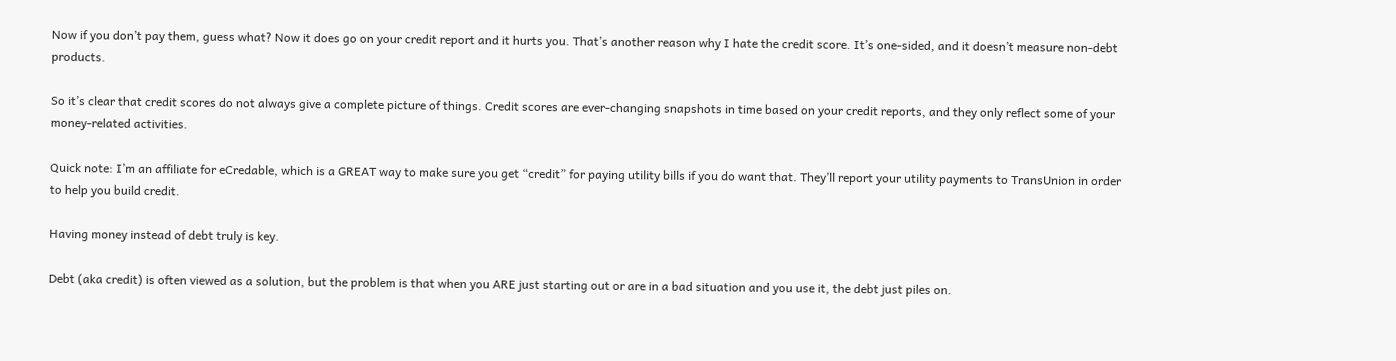Now if you don’t pay them, guess what? Now it does go on your credit report and it hurts you. That’s another reason why I hate the credit score. It’s one-sided, and it doesn’t measure non-debt products.

So it’s clear that credit scores do not always give a complete picture of things. Credit scores are ever-changing snapshots in time based on your credit reports, and they only reflect some of your money-related activities.

Quick note: I’m an affiliate for eCredable, which is a GREAT way to make sure you get “credit” for paying utility bills if you do want that. They’ll report your utility payments to TransUnion in order to help you build credit.

Having money instead of debt truly is key.

Debt (aka credit) is often viewed as a solution, but the problem is that when you ARE just starting out or are in a bad situation and you use it, the debt just piles on.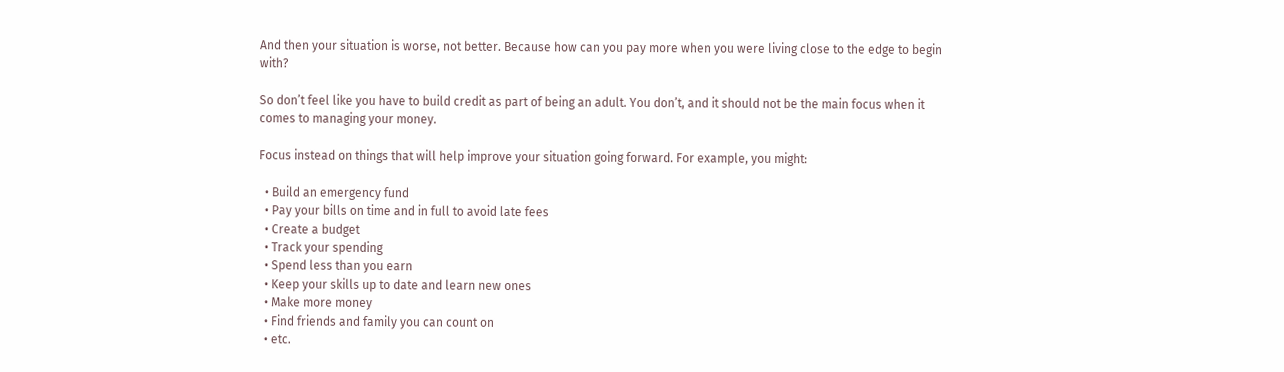And then your situation is worse, not better. Because how can you pay more when you were living close to the edge to begin with?

So don’t feel like you have to build credit as part of being an adult. You don’t, and it should not be the main focus when it comes to managing your money.

Focus instead on things that will help improve your situation going forward. For example, you might:

  • Build an emergency fund
  • Pay your bills on time and in full to avoid late fees
  • Create a budget
  • Track your spending
  • Spend less than you earn
  • Keep your skills up to date and learn new ones
  • Make more money
  • Find friends and family you can count on
  • etc.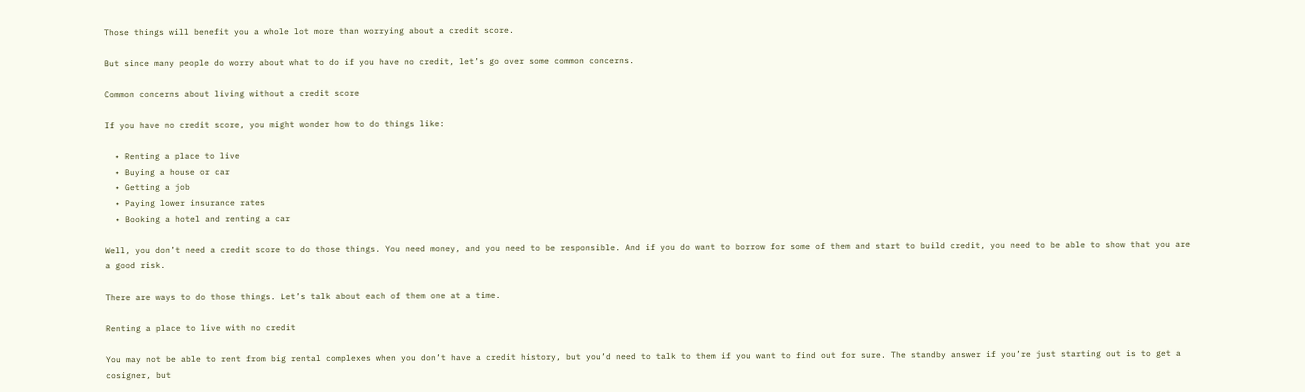Those things will benefit you a whole lot more than worrying about a credit score.

But since many people do worry about what to do if you have no credit, let’s go over some common concerns.

Common concerns about living without a credit score

If you have no credit score, you might wonder how to do things like:

  • Renting a place to live
  • Buying a house or car
  • Getting a job
  • Paying lower insurance rates
  • Booking a hotel and renting a car

Well, you don’t need a credit score to do those things. You need money, and you need to be responsible. And if you do want to borrow for some of them and start to build credit, you need to be able to show that you are a good risk.

There are ways to do those things. Let’s talk about each of them one at a time.

Renting a place to live with no credit

You may not be able to rent from big rental complexes when you don’t have a credit history, but you’d need to talk to them if you want to find out for sure. The standby answer if you’re just starting out is to get a cosigner, but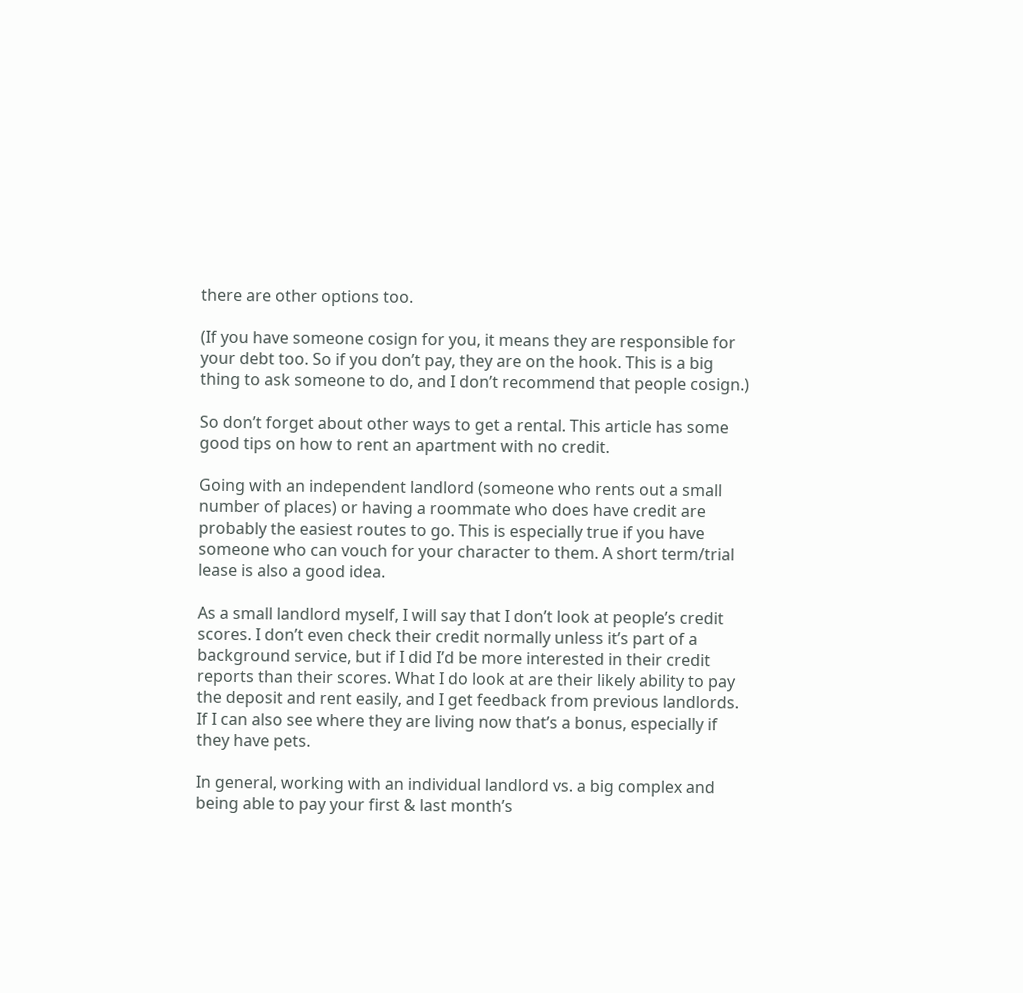there are other options too.

(If you have someone cosign for you, it means they are responsible for your debt too. So if you don’t pay, they are on the hook. This is a big thing to ask someone to do, and I don’t recommend that people cosign.)

So don’t forget about other ways to get a rental. This article has some good tips on how to rent an apartment with no credit.

Going with an independent landlord (someone who rents out a small number of places) or having a roommate who does have credit are probably the easiest routes to go. This is especially true if you have someone who can vouch for your character to them. A short term/trial lease is also a good idea.

As a small landlord myself, I will say that I don’t look at people’s credit scores. I don’t even check their credit normally unless it’s part of a background service, but if I did I’d be more interested in their credit reports than their scores. What I do look at are their likely ability to pay the deposit and rent easily, and I get feedback from previous landlords. If I can also see where they are living now that’s a bonus, especially if they have pets.

In general, working with an individual landlord vs. a big complex and being able to pay your first & last month’s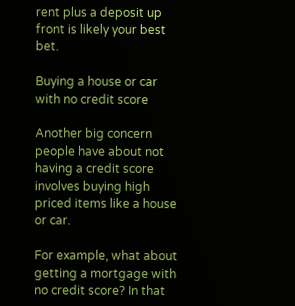rent plus a deposit up front is likely your best bet.

Buying a house or car with no credit score

Another big concern people have about not having a credit score involves buying high priced items like a house or car.

For example, what about getting a mortgage with no credit score? In that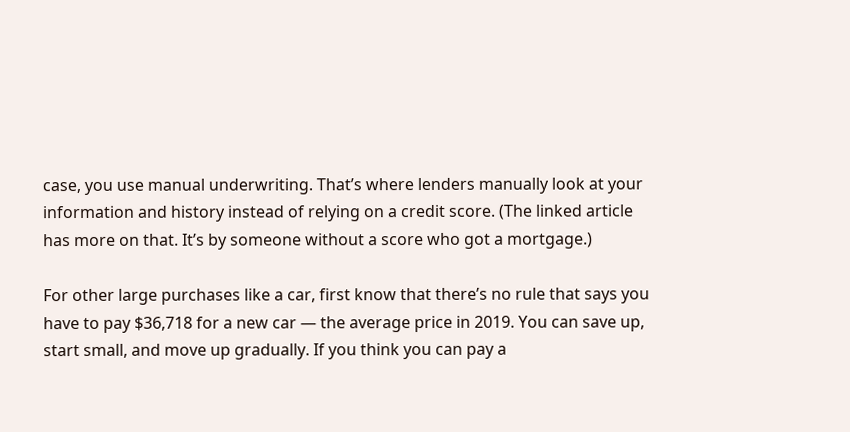case, you use manual underwriting. That’s where lenders manually look at your information and history instead of relying on a credit score. (The linked article has more on that. It’s by someone without a score who got a mortgage.)

For other large purchases like a car, first know that there’s no rule that says you have to pay $36,718 for a new car — the average price in 2019. You can save up, start small, and move up gradually. If you think you can pay a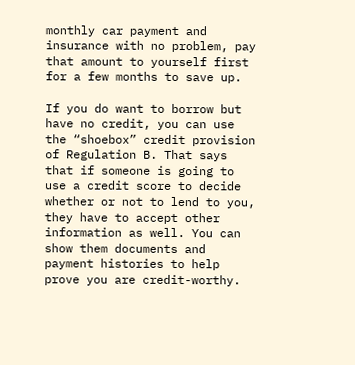monthly car payment and insurance with no problem, pay that amount to yourself first for a few months to save up.

If you do want to borrow but have no credit, you can use the “shoebox” credit provision of Regulation B. That says that if someone is going to use a credit score to decide whether or not to lend to you, they have to accept other information as well. You can show them documents and payment histories to help prove you are credit-worthy.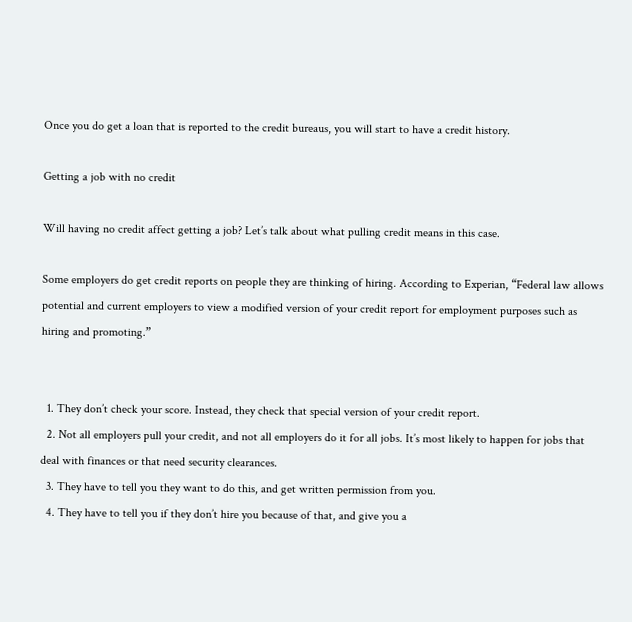Once you do get a loan that is reported to the credit bureaus, you will start to have a credit history.

Getting a job with no credit

Will having no credit affect getting a job? Let’s talk about what pulling credit means in this case.

Some employers do get credit reports on people they are thinking of hiring. According to Experian, “Federal law allows potential and current employers to view a modified version of your credit report for employment purposes such as hiring and promoting.”


  1. They don’t check your score. Instead, they check that special version of your credit report.
  2. Not all employers pull your credit, and not all employers do it for all jobs. It’s most likely to happen for jobs that deal with finances or that need security clearances.
  3. They have to tell you they want to do this, and get written permission from you.
  4. They have to tell you if they don’t hire you because of that, and give you a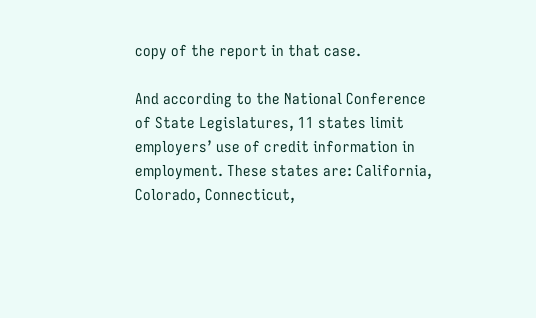copy of the report in that case.

And according to the National Conference of State Legislatures, 11 states limit employers’ use of credit information in employment. These states are: California, Colorado, Connecticut,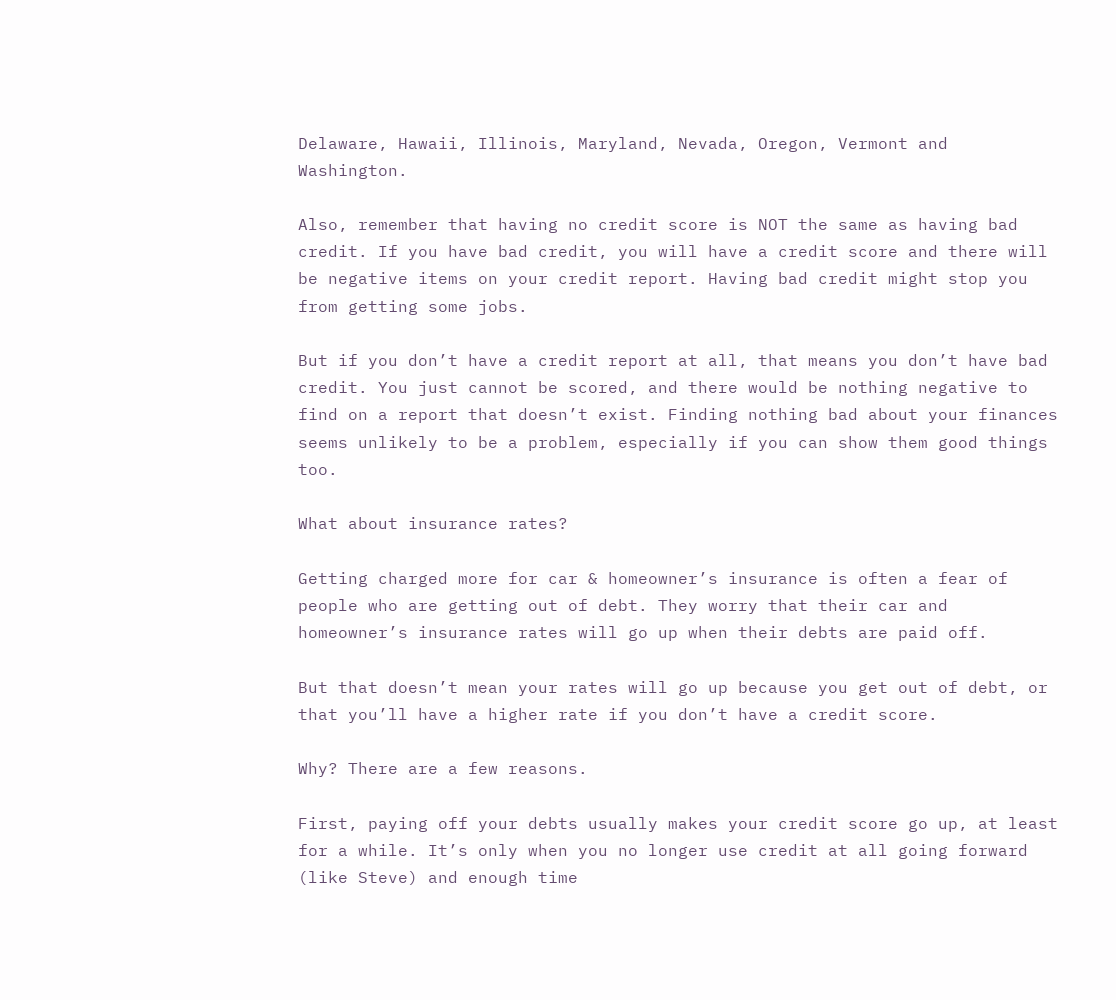Delaware, Hawaii, Illinois, Maryland, Nevada, Oregon, Vermont and Washington.

Also, remember that having no credit score is NOT the same as having bad credit. If you have bad credit, you will have a credit score and there will be negative items on your credit report. Having bad credit might stop you from getting some jobs.

But if you don’t have a credit report at all, that means you don’t have bad credit. You just cannot be scored, and there would be nothing negative to find on a report that doesn’t exist. Finding nothing bad about your finances seems unlikely to be a problem, especially if you can show them good things too.

What about insurance rates?

Getting charged more for car & homeowner’s insurance is often a fear of people who are getting out of debt. They worry that their car and homeowner’s insurance rates will go up when their debts are paid off.

But that doesn’t mean your rates will go up because you get out of debt, or that you’ll have a higher rate if you don’t have a credit score.

Why? There are a few reasons.

First, paying off your debts usually makes your credit score go up, at least for a while. It’s only when you no longer use credit at all going forward (like Steve) and enough time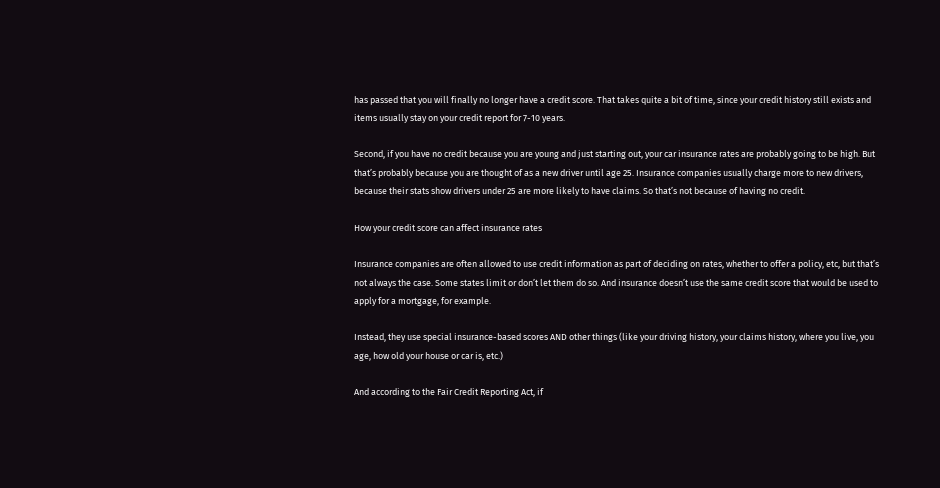has passed that you will finally no longer have a credit score. That takes quite a bit of time, since your credit history still exists and items usually stay on your credit report for 7-10 years.

Second, if you have no credit because you are young and just starting out, your car insurance rates are probably going to be high. But that’s probably because you are thought of as a new driver until age 25. Insurance companies usually charge more to new drivers, because their stats show drivers under 25 are more likely to have claims. So that’s not because of having no credit.

How your credit score can affect insurance rates

Insurance companies are often allowed to use credit information as part of deciding on rates, whether to offer a policy, etc, but that’s not always the case. Some states limit or don’t let them do so. And insurance doesn’t use the same credit score that would be used to apply for a mortgage, for example.

Instead, they use special insurance-based scores AND other things (like your driving history, your claims history, where you live, you age, how old your house or car is, etc.)

And according to the Fair Credit Reporting Act, if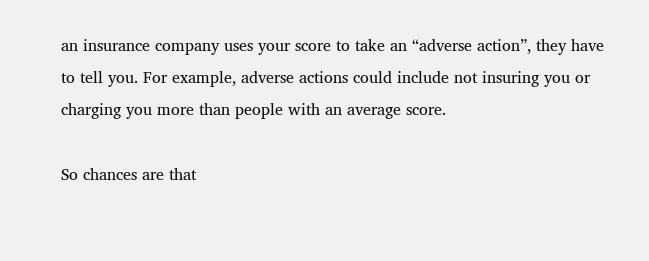an insurance company uses your score to take an “adverse action”, they have to tell you. For example, adverse actions could include not insuring you or charging you more than people with an average score.

So chances are that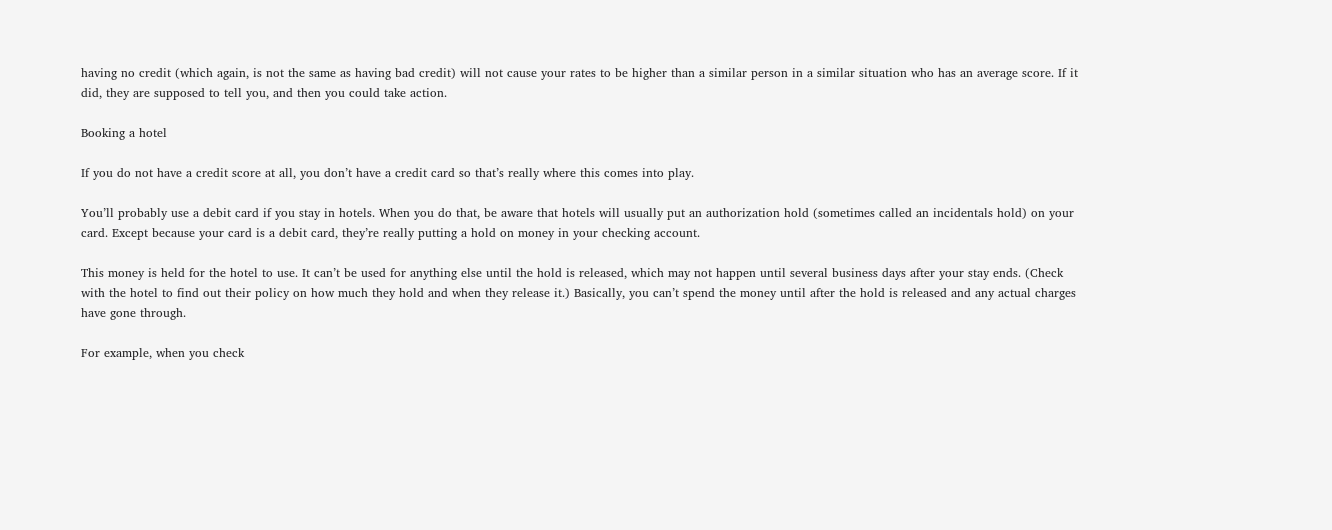having no credit (which again, is not the same as having bad credit) will not cause your rates to be higher than a similar person in a similar situation who has an average score. If it did, they are supposed to tell you, and then you could take action.

Booking a hotel

If you do not have a credit score at all, you don’t have a credit card so that’s really where this comes into play.

You’ll probably use a debit card if you stay in hotels. When you do that, be aware that hotels will usually put an authorization hold (sometimes called an incidentals hold) on your card. Except because your card is a debit card, they’re really putting a hold on money in your checking account.

This money is held for the hotel to use. It can’t be used for anything else until the hold is released, which may not happen until several business days after your stay ends. (Check with the hotel to find out their policy on how much they hold and when they release it.) Basically, you can’t spend the money until after the hold is released and any actual charges have gone through.

For example, when you check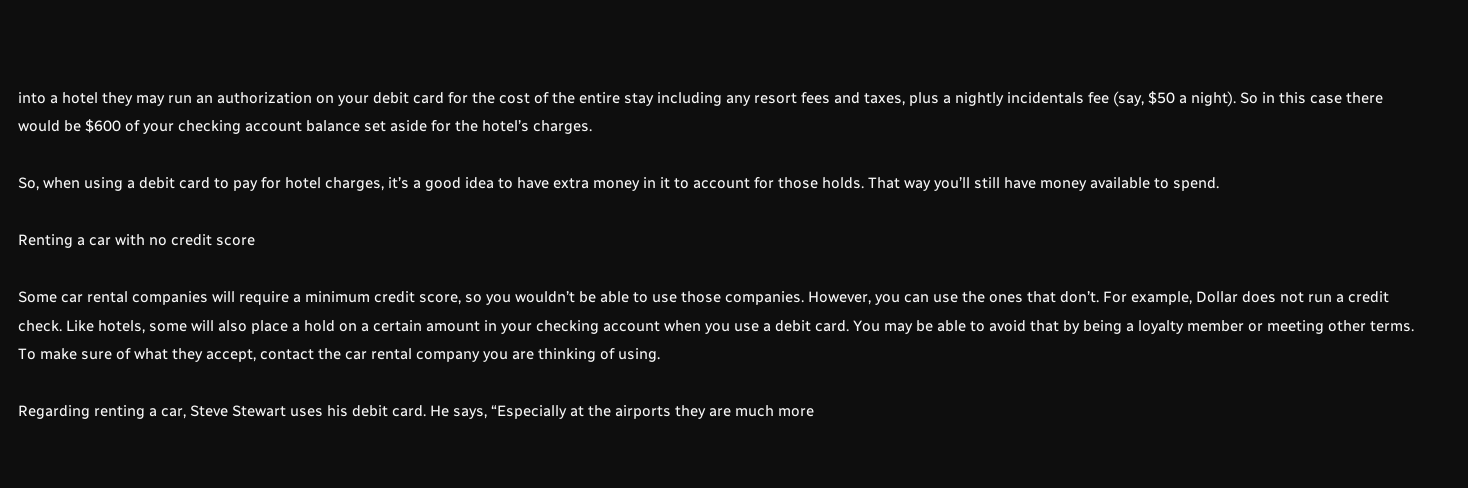into a hotel they may run an authorization on your debit card for the cost of the entire stay including any resort fees and taxes, plus a nightly incidentals fee (say, $50 a night). So in this case there would be $600 of your checking account balance set aside for the hotel’s charges.

So, when using a debit card to pay for hotel charges, it’s a good idea to have extra money in it to account for those holds. That way you’ll still have money available to spend.

Renting a car with no credit score

Some car rental companies will require a minimum credit score, so you wouldn’t be able to use those companies. However, you can use the ones that don’t. For example, Dollar does not run a credit check. Like hotels, some will also place a hold on a certain amount in your checking account when you use a debit card. You may be able to avoid that by being a loyalty member or meeting other terms. To make sure of what they accept, contact the car rental company you are thinking of using.

Regarding renting a car, Steve Stewart uses his debit card. He says, “Especially at the airports they are much more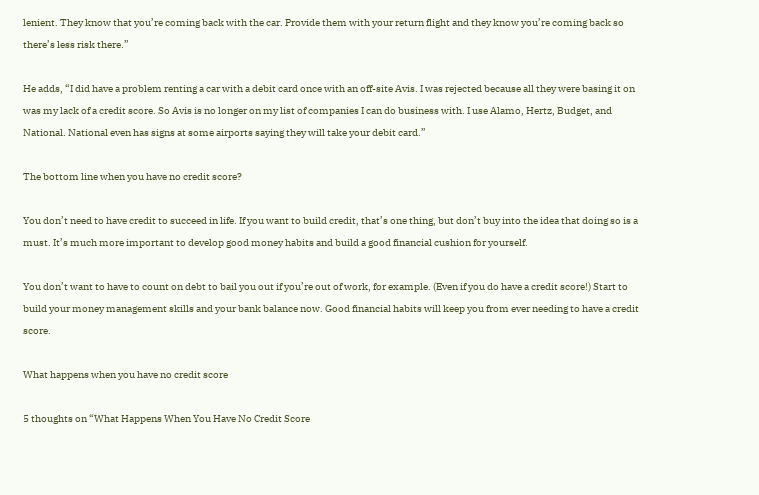lenient. They know that you’re coming back with the car. Provide them with your return flight and they know you’re coming back so there’s less risk there.”

He adds, “I did have a problem renting a car with a debit card once with an off-site Avis. I was rejected because all they were basing it on was my lack of a credit score. So Avis is no longer on my list of companies I can do business with. I use Alamo, Hertz, Budget, and National. National even has signs at some airports saying they will take your debit card.”

The bottom line when you have no credit score?

You don’t need to have credit to succeed in life. If you want to build credit, that’s one thing, but don’t buy into the idea that doing so is a must. It’s much more important to develop good money habits and build a good financial cushion for yourself.

You don’t want to have to count on debt to bail you out if you’re out of work, for example. (Even if you do have a credit score!) Start to build your money management skills and your bank balance now. Good financial habits will keep you from ever needing to have a credit score.

What happens when you have no credit score

5 thoughts on “What Happens When You Have No Credit Score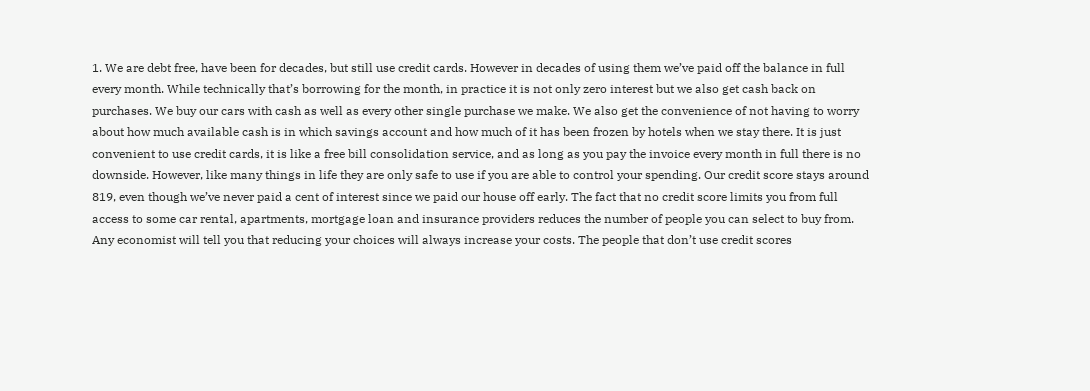1. We are debt free, have been for decades, but still use credit cards. However in decades of using them we’ve paid off the balance in full every month. While technically that’s borrowing for the month, in practice it is not only zero interest but we also get cash back on purchases. We buy our cars with cash as well as every other single purchase we make. We also get the convenience of not having to worry about how much available cash is in which savings account and how much of it has been frozen by hotels when we stay there. It is just convenient to use credit cards, it is like a free bill consolidation service, and as long as you pay the invoice every month in full there is no downside. However, like many things in life they are only safe to use if you are able to control your spending. Our credit score stays around 819, even though we’ve never paid a cent of interest since we paid our house off early. The fact that no credit score limits you from full access to some car rental, apartments, mortgage loan and insurance providers reduces the number of people you can select to buy from. Any economist will tell you that reducing your choices will always increase your costs. The people that don’t use credit scores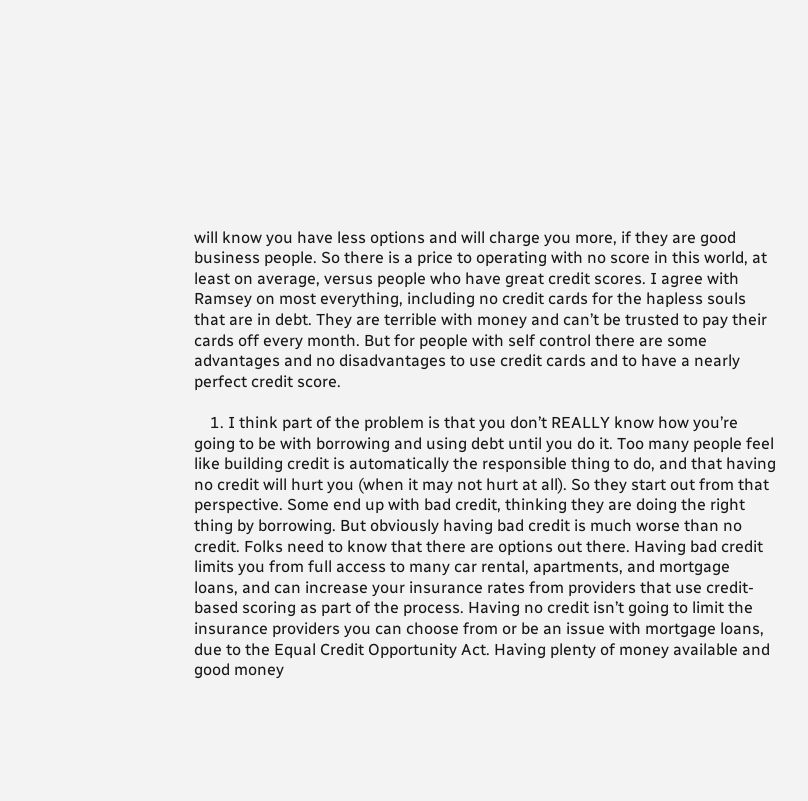will know you have less options and will charge you more, if they are good business people. So there is a price to operating with no score in this world, at least on average, versus people who have great credit scores. I agree with Ramsey on most everything, including no credit cards for the hapless souls that are in debt. They are terrible with money and can’t be trusted to pay their cards off every month. But for people with self control there are some advantages and no disadvantages to use credit cards and to have a nearly perfect credit score.

    1. I think part of the problem is that you don’t REALLY know how you’re going to be with borrowing and using debt until you do it. Too many people feel like building credit is automatically the responsible thing to do, and that having no credit will hurt you (when it may not hurt at all). So they start out from that perspective. Some end up with bad credit, thinking they are doing the right thing by borrowing. But obviously having bad credit is much worse than no credit. Folks need to know that there are options out there. Having bad credit limits you from full access to many car rental, apartments, and mortgage loans, and can increase your insurance rates from providers that use credit-based scoring as part of the process. Having no credit isn’t going to limit the insurance providers you can choose from or be an issue with mortgage loans, due to the Equal Credit Opportunity Act. Having plenty of money available and good money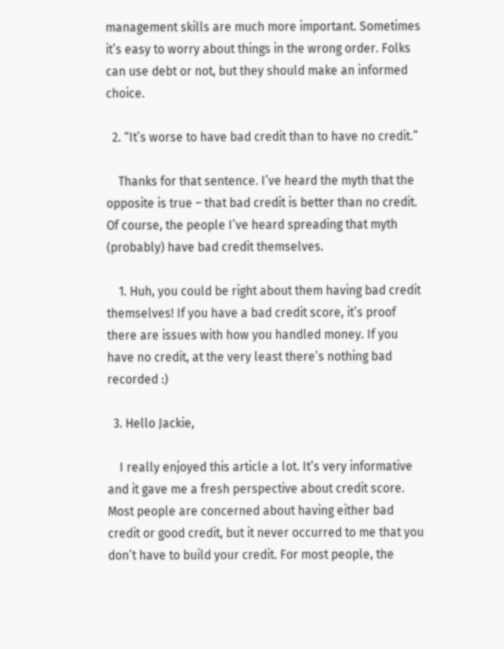management skills are much more important. Sometimes it’s easy to worry about things in the wrong order. Folks can use debt or not, but they should make an informed choice.

  2. “It’s worse to have bad credit than to have no credit.”

    Thanks for that sentence. I’ve heard the myth that the opposite is true – that bad credit is better than no credit. Of course, the people I’ve heard spreading that myth (probably) have bad credit themselves.

    1. Huh, you could be right about them having bad credit themselves! If you have a bad credit score, it’s proof there are issues with how you handled money. If you have no credit, at the very least there’s nothing bad recorded :)

  3. Hello Jackie,

    I really enjoyed this article a lot. It’s very informative and it gave me a fresh perspective about credit score. Most people are concerned about having either bad credit or good credit, but it never occurred to me that you don’t have to build your credit. For most people, the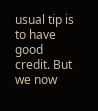usual tip is to have good credit. But we now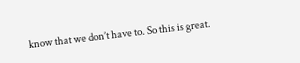know that we don’t have to. So this is great.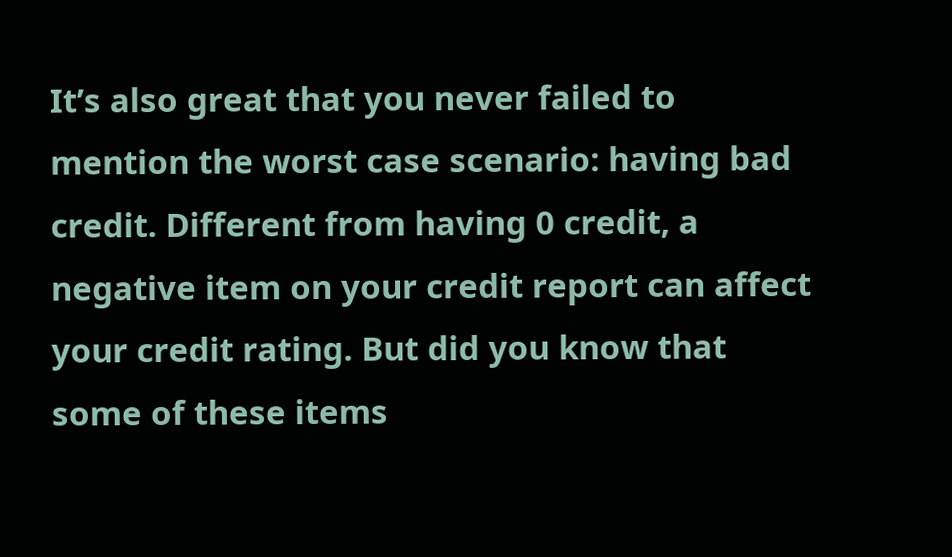It’s also great that you never failed to mention the worst case scenario: having bad credit. Different from having 0 credit, a negative item on your credit report can affect your credit rating. But did you know that some of these items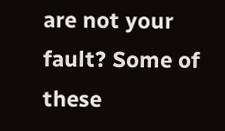are not your fault? Some of these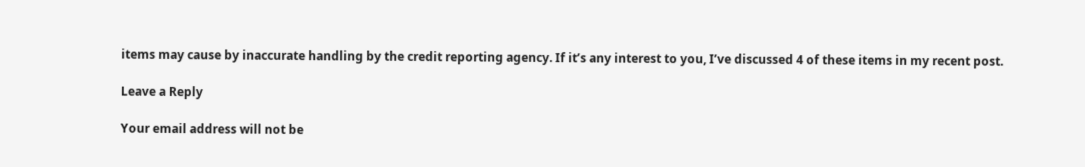items may cause by inaccurate handling by the credit reporting agency. If it’s any interest to you, I’ve discussed 4 of these items in my recent post.

Leave a Reply

Your email address will not be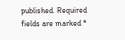published. Required fields are marked *